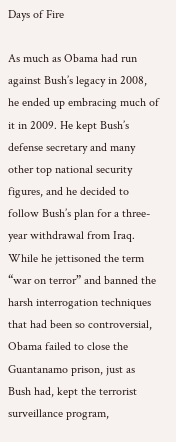Days of Fire

As much as Obama had run against Bush’s legacy in 2008, he ended up embracing much of it in 2009. He kept Bush’s defense secretary and many other top national security figures, and he decided to follow Bush’s plan for a three-year withdrawal from Iraq. While he jettisoned the term “war on terror” and banned the harsh interrogation techniques that had been so controversial, Obama failed to close the Guantanamo prison, just as Bush had, kept the terrorist surveillance program,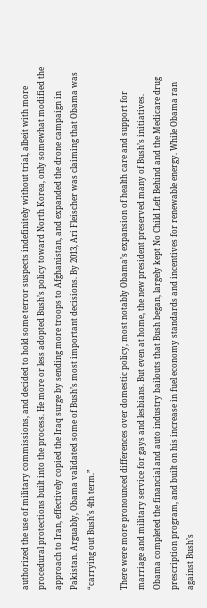authorized the use of military commissions, and decided to hold some terror suspects indefinitely without trial, albeit with more procedural protections built into the process. He more or less adopted Bush’s policy toward North Korea, only somewhat modified the approach to Iran, effectively copied the Iraq surge by sending more troops to Afghanistan, and expanded the drone campaign in Pakistan. Arguably, Obama validated some of Bush’s most important decisions. By 2013, Ari Fleischer was claiming that Obama was “carrying out Bush’s 4th term.”

There were more pronounced differences over domestic policy, most notably Obama’s expansion of health care and support for marriage and military service for gays and lesbians. But even at home, the new president preserved many of Bush’s initiatives. Obama completed the financial and auto industry bailouts that Bush began, largely kept No Child Left Behind and the Medicare drug prescription program, and built on his increase in fuel economy standards and incentives for renewable energy. While Obama ran against Bush’s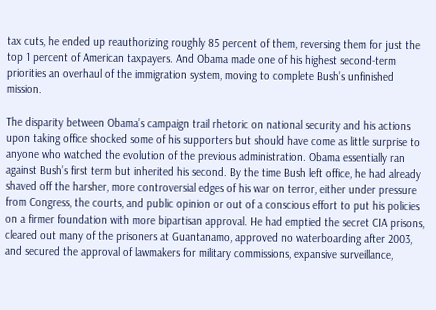tax cuts, he ended up reauthorizing roughly 85 percent of them, reversing them for just the top 1 percent of American taxpayers. And Obama made one of his highest second-term priorities an overhaul of the immigration system, moving to complete Bush’s unfinished mission.

The disparity between Obama’s campaign trail rhetoric on national security and his actions upon taking office shocked some of his supporters but should have come as little surprise to anyone who watched the evolution of the previous administration. Obama essentially ran against Bush’s first term but inherited his second. By the time Bush left office, he had already shaved off the harsher, more controversial edges of his war on terror, either under pressure from Congress, the courts, and public opinion or out of a conscious effort to put his policies on a firmer foundation with more bipartisan approval. He had emptied the secret CIA prisons, cleared out many of the prisoners at Guantanamo, approved no waterboarding after 2003, and secured the approval of lawmakers for military commissions, expansive surveillance,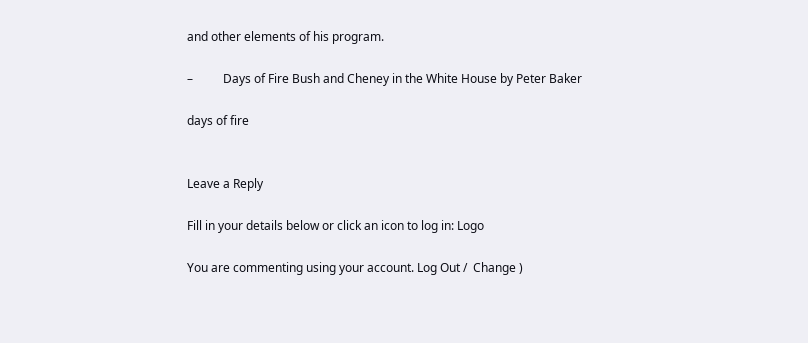and other elements of his program.

–          Days of Fire Bush and Cheney in the White House by Peter Baker

days of fire


Leave a Reply

Fill in your details below or click an icon to log in: Logo

You are commenting using your account. Log Out /  Change )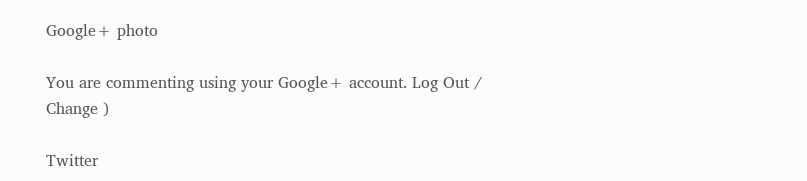Google+ photo

You are commenting using your Google+ account. Log Out /  Change )

Twitter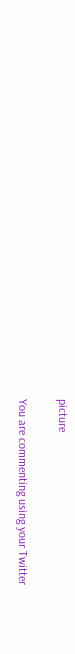picture

You are commenting using your Twitter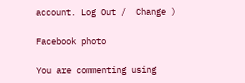account. Log Out /  Change )

Facebook photo

You are commenting using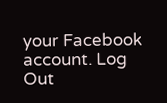your Facebook account. Log Out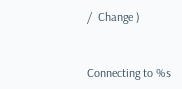/  Change )


Connecting to %s